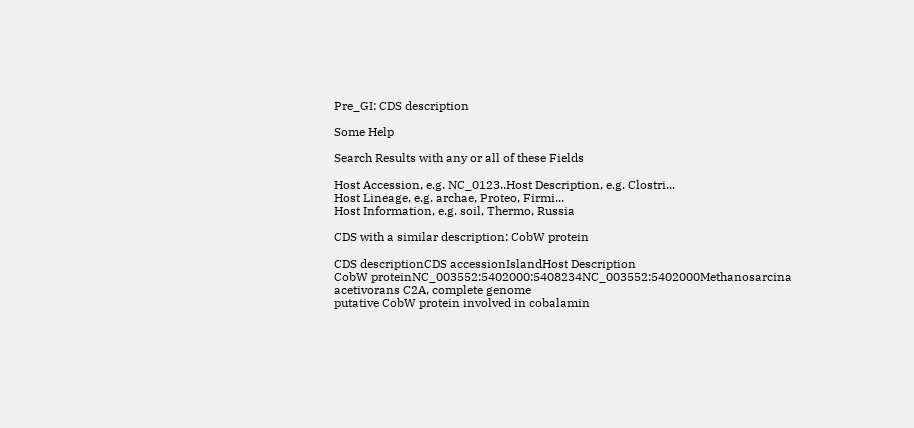Pre_GI: CDS description

Some Help

Search Results with any or all of these Fields

Host Accession, e.g. NC_0123..Host Description, e.g. Clostri...
Host Lineage, e.g. archae, Proteo, Firmi...
Host Information, e.g. soil, Thermo, Russia

CDS with a similar description: CobW protein

CDS descriptionCDS accessionIslandHost Description
CobW proteinNC_003552:5402000:5408234NC_003552:5402000Methanosarcina acetivorans C2A, complete genome
putative CobW protein involved in cobalamin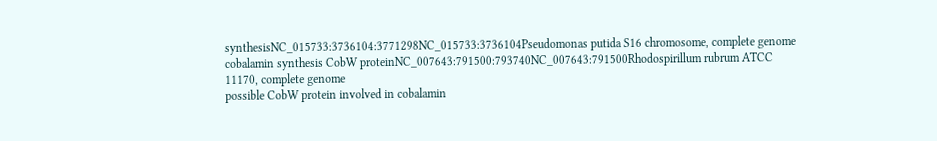synthesisNC_015733:3736104:3771298NC_015733:3736104Pseudomonas putida S16 chromosome, complete genome
cobalamin synthesis CobW proteinNC_007643:791500:793740NC_007643:791500Rhodospirillum rubrum ATCC 11170, complete genome
possible CobW protein involved in cobalamin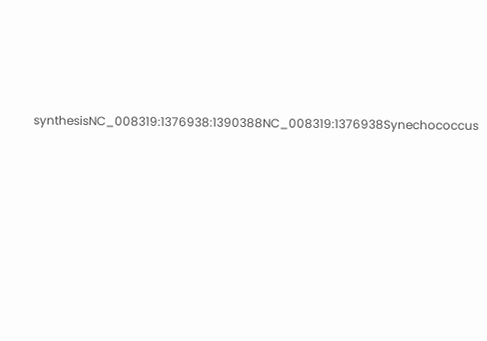synthesisNC_008319:1376938:1390388NC_008319:1376938Synechococcus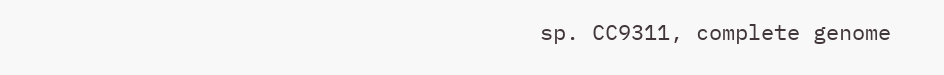sp. CC9311, complete genome